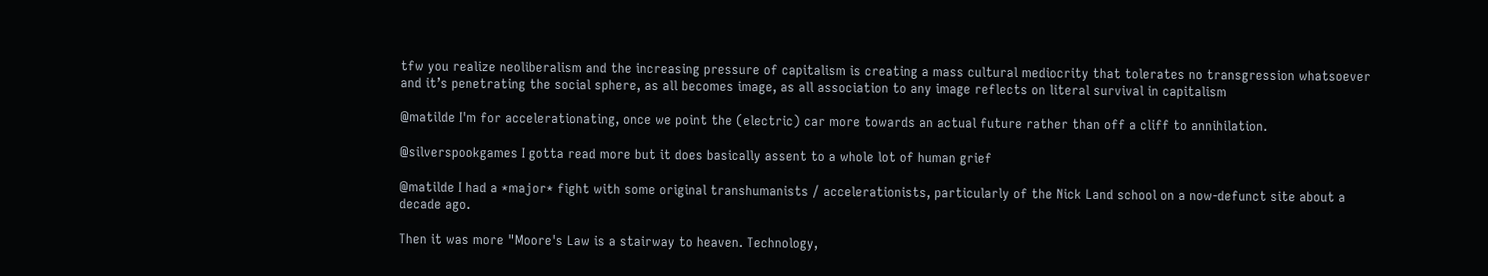tfw you realize neoliberalism and the increasing pressure of capitalism is creating a mass cultural mediocrity that tolerates no transgression whatsoever and it’s penetrating the social sphere, as all becomes image, as all association to any image reflects on literal survival in capitalism

@matilde I'm for accelerationating, once we point the (electric) car more towards an actual future rather than off a cliff to annihilation.

@silverspookgames I gotta read more but it does basically assent to a whole lot of human grief

@matilde I had a *major* fight with some original transhumanists / accelerationists, particularly of the Nick Land school on a now-defunct site about a decade ago.

Then it was more "Moore's Law is a stairway to heaven. Technology,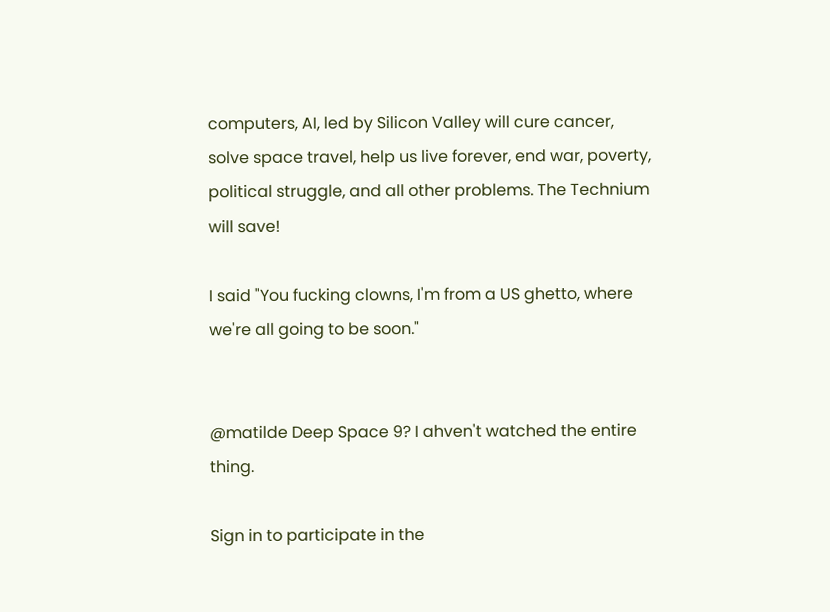computers, AI, led by Silicon Valley will cure cancer, solve space travel, help us live forever, end war, poverty, political struggle, and all other problems. The Technium will save!

I said "You fucking clowns, I'm from a US ghetto, where we're all going to be soon."


@matilde Deep Space 9? I ahven't watched the entire thing.

Sign in to participate in the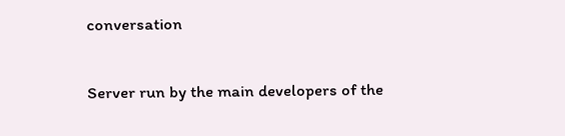conversation

Server run by the main developers of the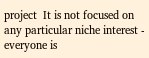project  It is not focused on any particular niche interest - everyone is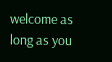welcome as long as you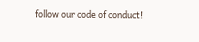follow our code of conduct!